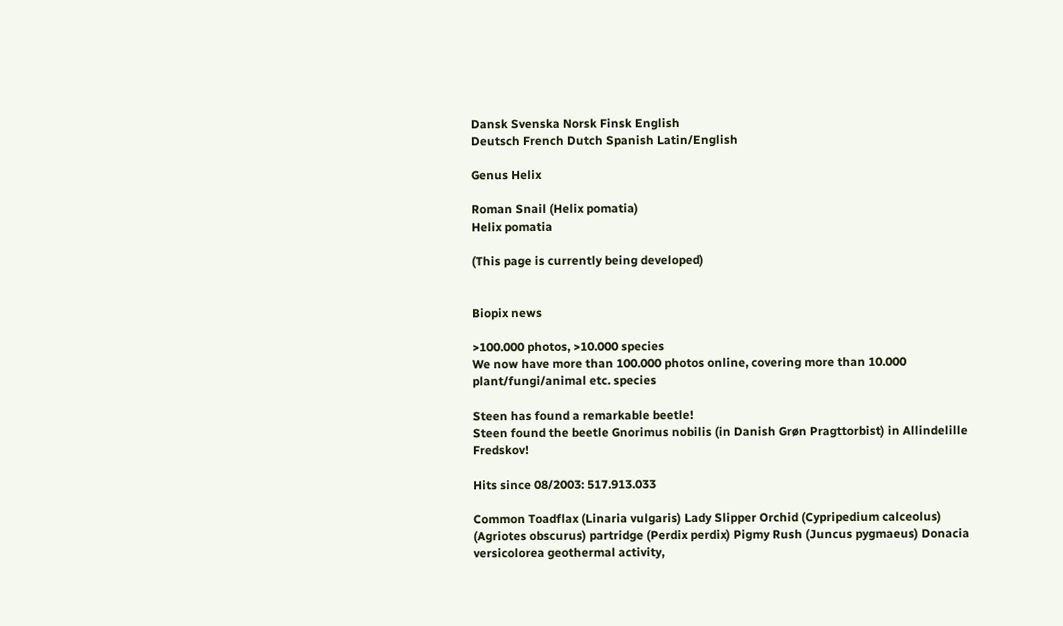Dansk Svenska Norsk Finsk English
Deutsch French Dutch Spanish Latin/English

Genus Helix

Roman Snail (Helix pomatia)
Helix pomatia

(This page is currently being developed)


Biopix news

>100.000 photos, >10.000 species
We now have more than 100.000 photos online, covering more than 10.000 plant/fungi/animal etc. species

Steen has found a remarkable beetle!
Steen found the beetle Gnorimus nobilis (in Danish Grøn Pragttorbist) in Allindelille Fredskov!

Hits since 08/2003: 517.913.033

Common Toadflax (Linaria vulgaris) Lady Slipper Orchid (Cypripedium calceolus)  (Agriotes obscurus) partridge (Perdix perdix) Pigmy Rush (Juncus pygmaeus) Donacia versicolorea geothermal activity,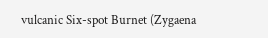vulcanic Six-spot Burnet (Zygaena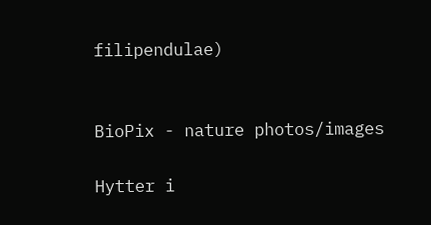filipendulae)


BioPix - nature photos/images

Hytter i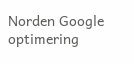Norden Google optimering